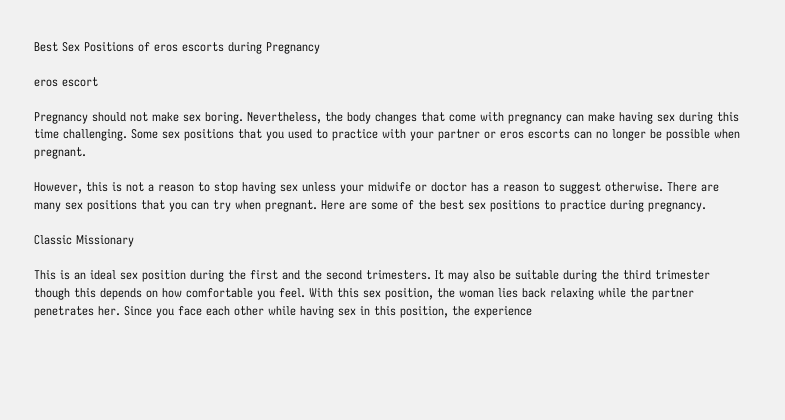Best Sex Positions of eros escorts during Pregnancy

eros escort

Pregnancy should not make sex boring. Nevertheless, the body changes that come with pregnancy can make having sex during this time challenging. Some sex positions that you used to practice with your partner or eros escorts can no longer be possible when pregnant.

However, this is not a reason to stop having sex unless your midwife or doctor has a reason to suggest otherwise. There are many sex positions that you can try when pregnant. Here are some of the best sex positions to practice during pregnancy.

Classic Missionary

This is an ideal sex position during the first and the second trimesters. It may also be suitable during the third trimester though this depends on how comfortable you feel. With this sex position, the woman lies back relaxing while the partner penetrates her. Since you face each other while having sex in this position, the experience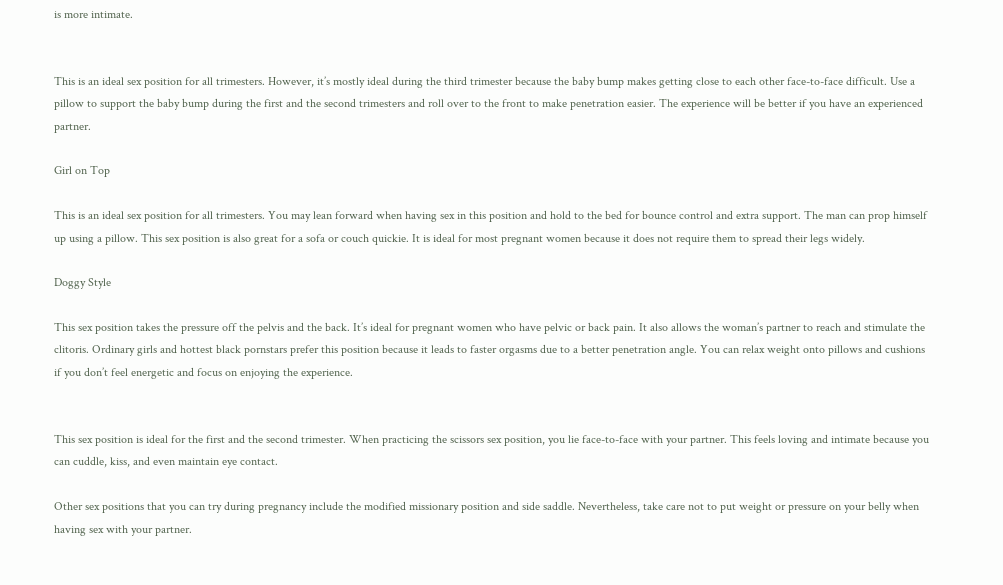is more intimate.


This is an ideal sex position for all trimesters. However, it’s mostly ideal during the third trimester because the baby bump makes getting close to each other face-to-face difficult. Use a pillow to support the baby bump during the first and the second trimesters and roll over to the front to make penetration easier. The experience will be better if you have an experienced partner.

Girl on Top

This is an ideal sex position for all trimesters. You may lean forward when having sex in this position and hold to the bed for bounce control and extra support. The man can prop himself up using a pillow. This sex position is also great for a sofa or couch quickie. It is ideal for most pregnant women because it does not require them to spread their legs widely.

Doggy Style

This sex position takes the pressure off the pelvis and the back. It’s ideal for pregnant women who have pelvic or back pain. It also allows the woman’s partner to reach and stimulate the clitoris. Ordinary girls and hottest black pornstars prefer this position because it leads to faster orgasms due to a better penetration angle. You can relax weight onto pillows and cushions if you don’t feel energetic and focus on enjoying the experience.


This sex position is ideal for the first and the second trimester. When practicing the scissors sex position, you lie face-to-face with your partner. This feels loving and intimate because you can cuddle, kiss, and even maintain eye contact.

Other sex positions that you can try during pregnancy include the modified missionary position and side saddle. Nevertheless, take care not to put weight or pressure on your belly when having sex with your partner.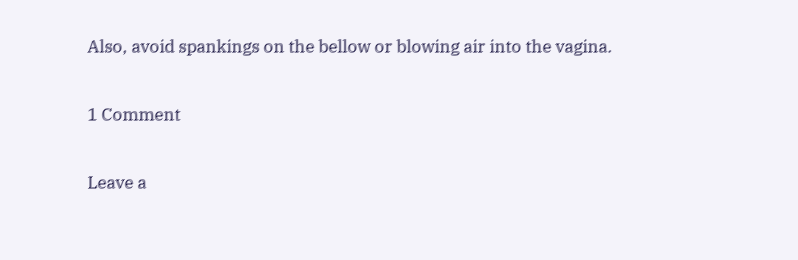Also, avoid spankings on the bellow or blowing air into the vagina.

1 Comment

Leave a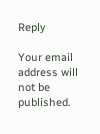Reply

Your email address will not be published.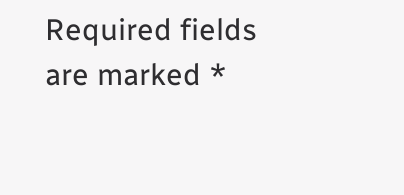Required fields are marked *